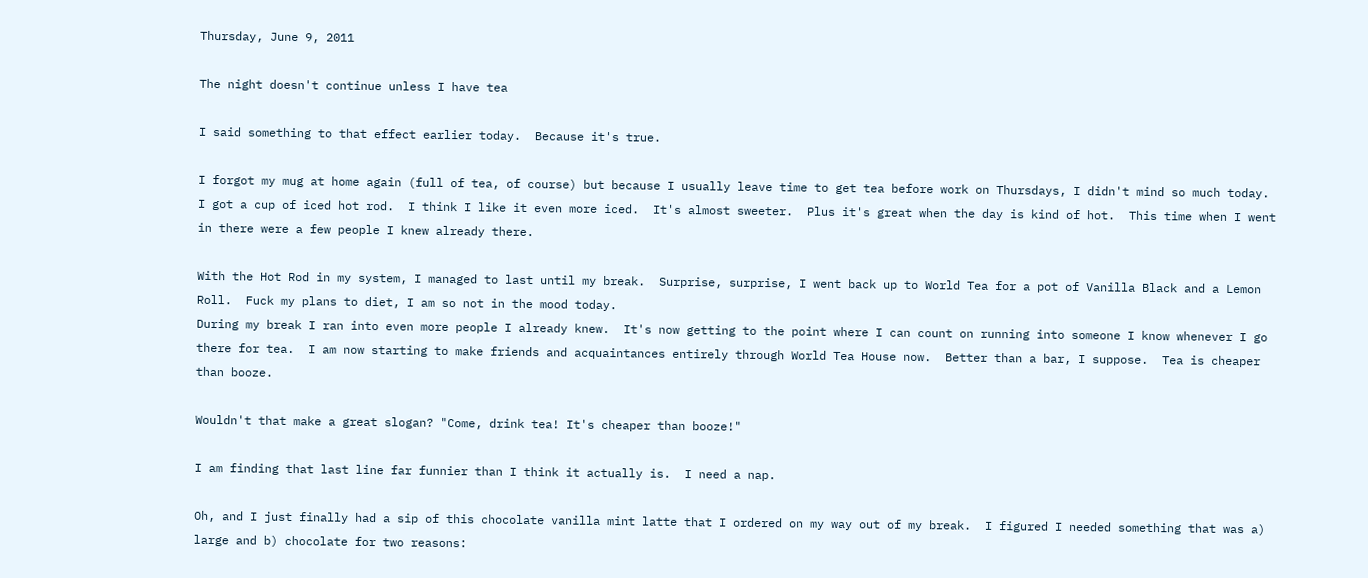Thursday, June 9, 2011

The night doesn't continue unless I have tea

I said something to that effect earlier today.  Because it's true.

I forgot my mug at home again (full of tea, of course) but because I usually leave time to get tea before work on Thursdays, I didn't mind so much today.  I got a cup of iced hot rod.  I think I like it even more iced.  It's almost sweeter.  Plus it's great when the day is kind of hot.  This time when I went in there were a few people I knew already there.

With the Hot Rod in my system, I managed to last until my break.  Surprise, surprise, I went back up to World Tea for a pot of Vanilla Black and a Lemon Roll.  Fuck my plans to diet, I am so not in the mood today.
During my break I ran into even more people I already knew.  It's now getting to the point where I can count on running into someone I know whenever I go there for tea.  I am now starting to make friends and acquaintances entirely through World Tea House now.  Better than a bar, I suppose.  Tea is cheaper than booze.

Wouldn't that make a great slogan? "Come, drink tea! It's cheaper than booze!"

I am finding that last line far funnier than I think it actually is.  I need a nap.

Oh, and I just finally had a sip of this chocolate vanilla mint latte that I ordered on my way out of my break.  I figured I needed something that was a) large and b) chocolate for two reasons: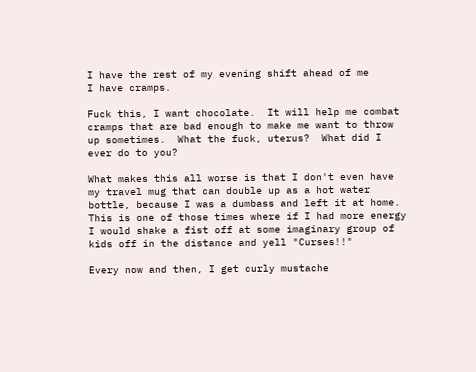I have the rest of my evening shift ahead of me
I have cramps.

Fuck this, I want chocolate.  It will help me combat cramps that are bad enough to make me want to throw up sometimes.  What the fuck, uterus?  What did I ever do to you?

What makes this all worse is that I don't even have my travel mug that can double up as a hot water bottle, because I was a dumbass and left it at home.  This is one of those times where if I had more energy I would shake a fist off at some imaginary group of kids off in the distance and yell "Curses!!"

Every now and then, I get curly mustache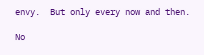envy.  But only every now and then.

No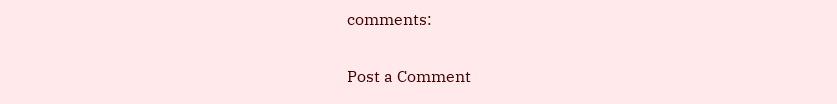comments:

Post a Comment